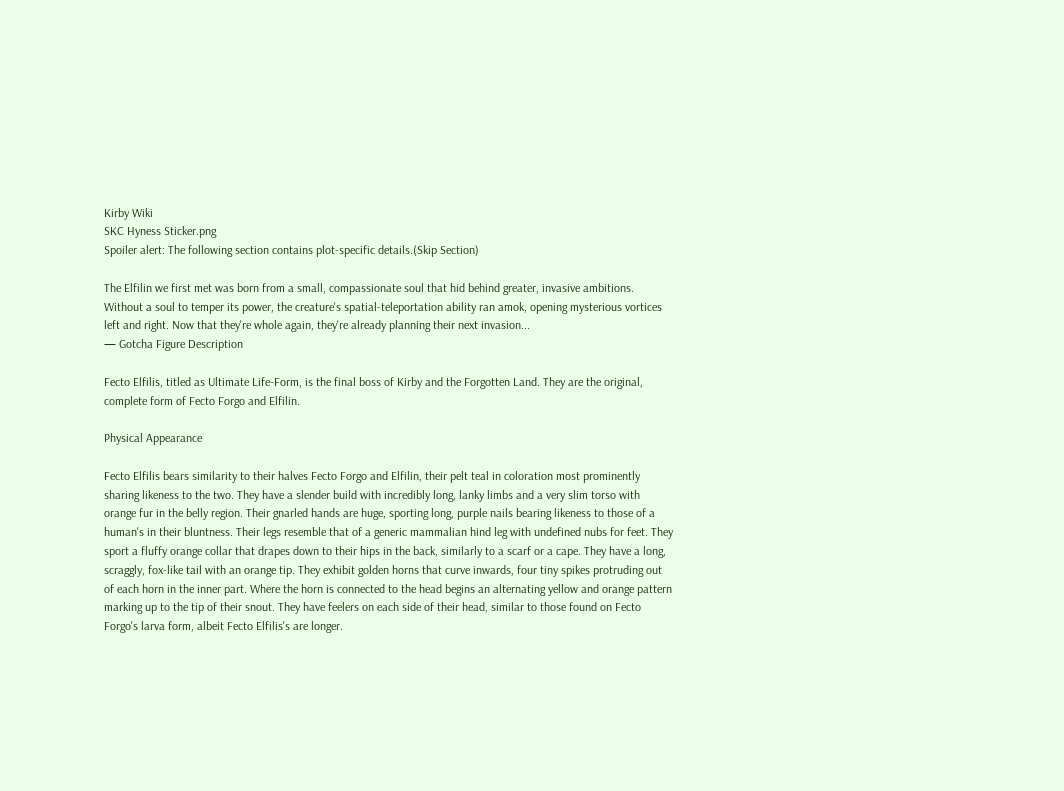Kirby Wiki
SKC Hyness Sticker.png
Spoiler alert: The following section contains plot-specific details.(Skip Section)

The Elfilin we first met was born from a small, compassionate soul that hid behind greater, invasive ambitions. Without a soul to temper its power, the creature's spatial-teleportation ability ran amok, opening mysterious vortices left and right. Now that they're whole again, they're already planning their next invasion...
— Gotcha Figure Description

Fecto Elfilis, titled as Ultimate Life-Form, is the final boss of Kirby and the Forgotten Land. They are the original, complete form of Fecto Forgo and Elfilin.

Physical Appearance

Fecto Elfilis bears similarity to their halves Fecto Forgo and Elfilin, their pelt teal in coloration most prominently sharing likeness to the two. They have a slender build with incredibly long, lanky limbs and a very slim torso with orange fur in the belly region. Their gnarled hands are huge, sporting long, purple nails bearing likeness to those of a human's in their bluntness. Their legs resemble that of a generic mammalian hind leg with undefined nubs for feet. They sport a fluffy orange collar that drapes down to their hips in the back, similarly to a scarf or a cape. They have a long, scraggly, fox-like tail with an orange tip. They exhibit golden horns that curve inwards, four tiny spikes protruding out of each horn in the inner part. Where the horn is connected to the head begins an alternating yellow and orange pattern marking up to the tip of their snout. They have feelers on each side of their head, similar to those found on Fecto Forgo's larva form, albeit Fecto Elfilis's are longer.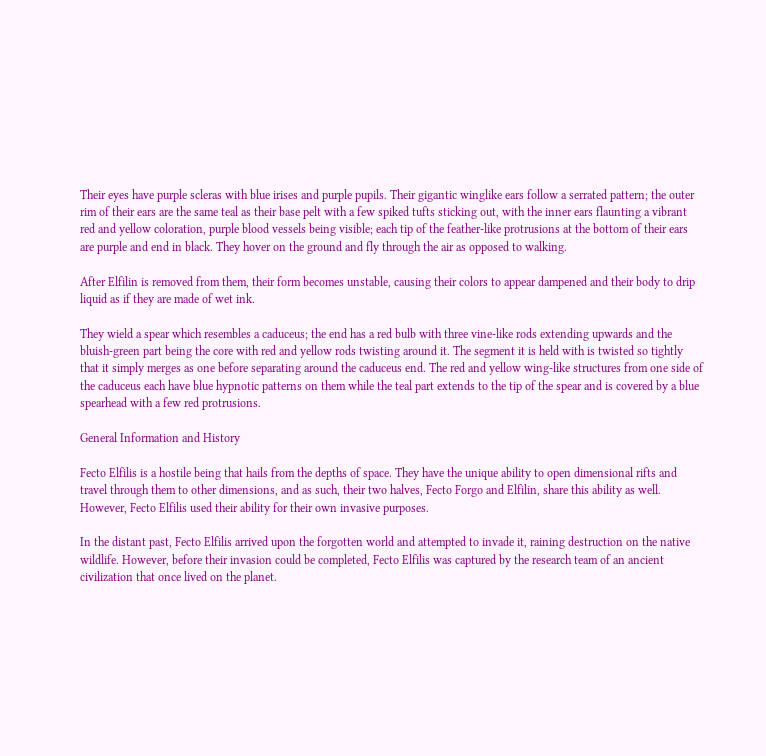Their eyes have purple scleras with blue irises and purple pupils. Their gigantic winglike ears follow a serrated pattern; the outer rim of their ears are the same teal as their base pelt with a few spiked tufts sticking out, with the inner ears flaunting a vibrant red and yellow coloration, purple blood vessels being visible; each tip of the feather-like protrusions at the bottom of their ears are purple and end in black. They hover on the ground and fly through the air as opposed to walking.

After Elfilin is removed from them, their form becomes unstable, causing their colors to appear dampened and their body to drip liquid as if they are made of wet ink.

They wield a spear which resembles a caduceus; the end has a red bulb with three vine-like rods extending upwards and the bluish-green part being the core with red and yellow rods twisting around it. The segment it is held with is twisted so tightly that it simply merges as one before separating around the caduceus end. The red and yellow wing-like structures from one side of the caduceus each have blue hypnotic patterns on them while the teal part extends to the tip of the spear and is covered by a blue spearhead with a few red protrusions.

General Information and History

Fecto Elfilis is a hostile being that hails from the depths of space. They have the unique ability to open dimensional rifts and travel through them to other dimensions, and as such, their two halves, Fecto Forgo and Elfilin, share this ability as well. However, Fecto Elfilis used their ability for their own invasive purposes.

In the distant past, Fecto Elfilis arrived upon the forgotten world and attempted to invade it, raining destruction on the native wildlife. However, before their invasion could be completed, Fecto Elfilis was captured by the research team of an ancient civilization that once lived on the planet.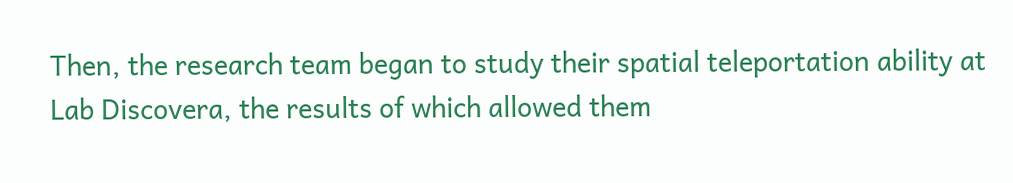Then, the research team began to study their spatial teleportation ability at Lab Discovera, the results of which allowed them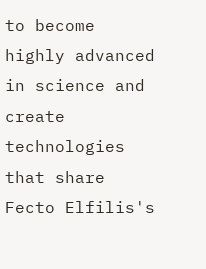to become highly advanced in science and create technologies that share Fecto Elfilis's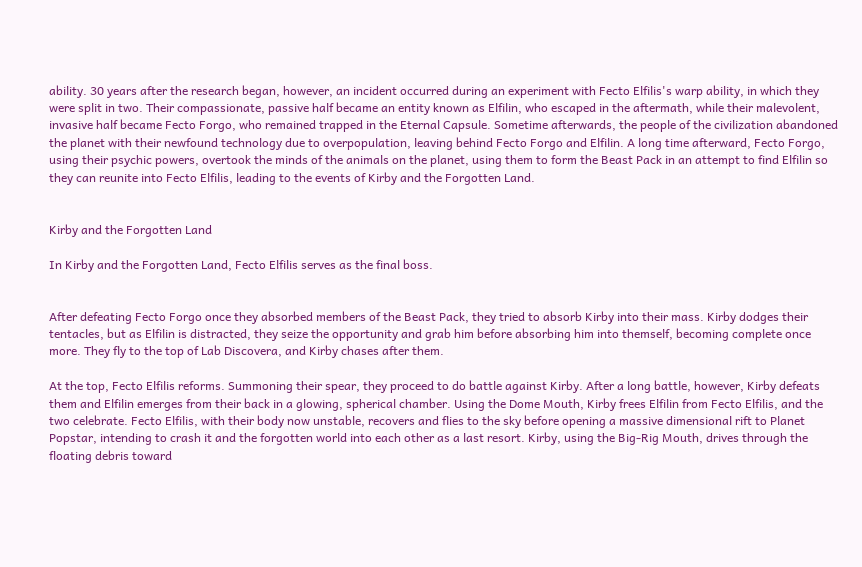ability. 30 years after the research began, however, an incident occurred during an experiment with Fecto Elfilis's warp ability, in which they were split in two. Their compassionate, passive half became an entity known as Elfilin, who escaped in the aftermath, while their malevolent, invasive half became Fecto Forgo, who remained trapped in the Eternal Capsule. Sometime afterwards, the people of the civilization abandoned the planet with their newfound technology due to overpopulation, leaving behind Fecto Forgo and Elfilin. A long time afterward, Fecto Forgo, using their psychic powers, overtook the minds of the animals on the planet, using them to form the Beast Pack in an attempt to find Elfilin so they can reunite into Fecto Elfilis, leading to the events of Kirby and the Forgotten Land.


Kirby and the Forgotten Land

In Kirby and the Forgotten Land, Fecto Elfilis serves as the final boss.


After defeating Fecto Forgo once they absorbed members of the Beast Pack, they tried to absorb Kirby into their mass. Kirby dodges their tentacles, but as Elfilin is distracted, they seize the opportunity and grab him before absorbing him into themself, becoming complete once more. They fly to the top of Lab Discovera, and Kirby chases after them.

At the top, Fecto Elfilis reforms. Summoning their spear, they proceed to do battle against Kirby. After a long battle, however, Kirby defeats them and Elfilin emerges from their back in a glowing, spherical chamber. Using the Dome Mouth, Kirby frees Elfilin from Fecto Elfilis, and the two celebrate. Fecto Elfilis, with their body now unstable, recovers and flies to the sky before opening a massive dimensional rift to Planet Popstar, intending to crash it and the forgotten world into each other as a last resort. Kirby, using the Big-Rig Mouth, drives through the floating debris toward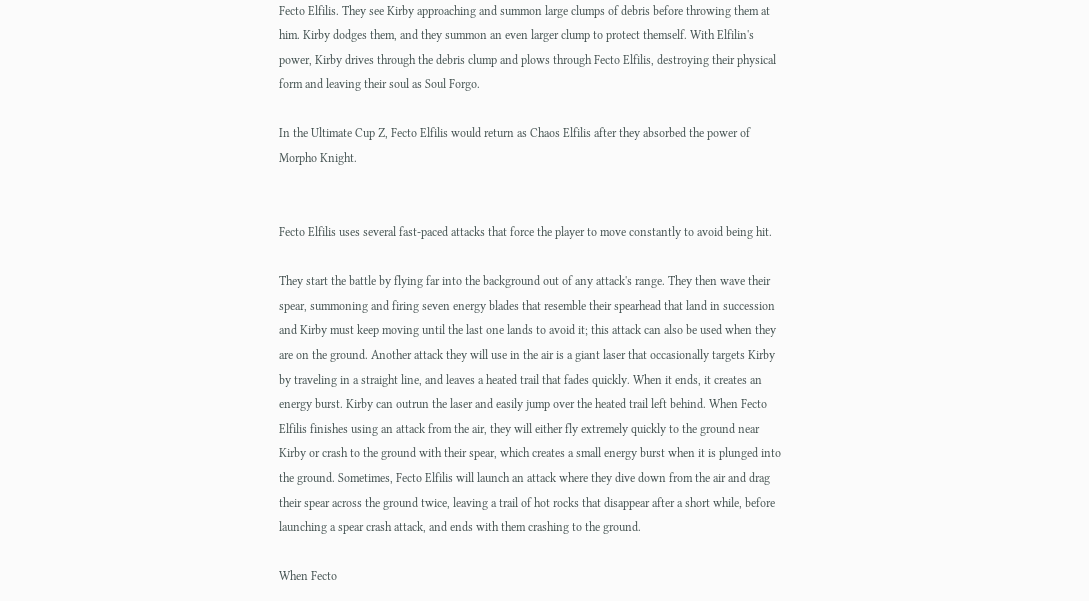Fecto Elfilis. They see Kirby approaching and summon large clumps of debris before throwing them at him. Kirby dodges them, and they summon an even larger clump to protect themself. With Elfilin's power, Kirby drives through the debris clump and plows through Fecto Elfilis, destroying their physical form and leaving their soul as Soul Forgo.

In the Ultimate Cup Z, Fecto Elfilis would return as Chaos Elfilis after they absorbed the power of Morpho Knight.


Fecto Elfilis uses several fast-paced attacks that force the player to move constantly to avoid being hit.

They start the battle by flying far into the background out of any attack's range. They then wave their spear, summoning and firing seven energy blades that resemble their spearhead that land in succession and Kirby must keep moving until the last one lands to avoid it; this attack can also be used when they are on the ground. Another attack they will use in the air is a giant laser that occasionally targets Kirby by traveling in a straight line, and leaves a heated trail that fades quickly. When it ends, it creates an energy burst. Kirby can outrun the laser and easily jump over the heated trail left behind. When Fecto Elfilis finishes using an attack from the air, they will either fly extremely quickly to the ground near Kirby or crash to the ground with their spear, which creates a small energy burst when it is plunged into the ground. Sometimes, Fecto Elfilis will launch an attack where they dive down from the air and drag their spear across the ground twice, leaving a trail of hot rocks that disappear after a short while, before launching a spear crash attack, and ends with them crashing to the ground.

When Fecto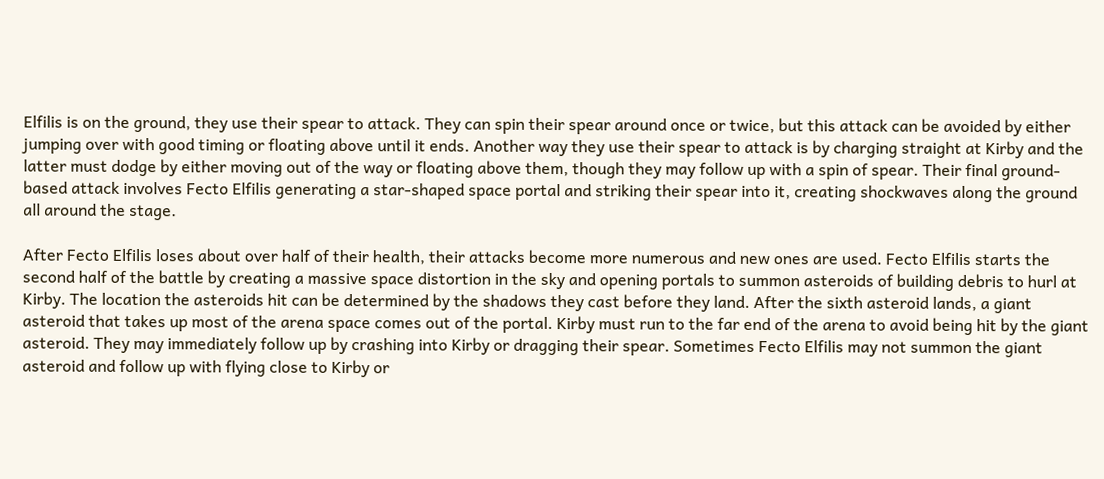Elfilis is on the ground, they use their spear to attack. They can spin their spear around once or twice, but this attack can be avoided by either jumping over with good timing or floating above until it ends. Another way they use their spear to attack is by charging straight at Kirby and the latter must dodge by either moving out of the way or floating above them, though they may follow up with a spin of spear. Their final ground-based attack involves Fecto Elfilis generating a star-shaped space portal and striking their spear into it, creating shockwaves along the ground all around the stage.

After Fecto Elfilis loses about over half of their health, their attacks become more numerous and new ones are used. Fecto Elfilis starts the second half of the battle by creating a massive space distortion in the sky and opening portals to summon asteroids of building debris to hurl at Kirby. The location the asteroids hit can be determined by the shadows they cast before they land. After the sixth asteroid lands, a giant asteroid that takes up most of the arena space comes out of the portal. Kirby must run to the far end of the arena to avoid being hit by the giant asteroid. They may immediately follow up by crashing into Kirby or dragging their spear. Sometimes Fecto Elfilis may not summon the giant asteroid and follow up with flying close to Kirby or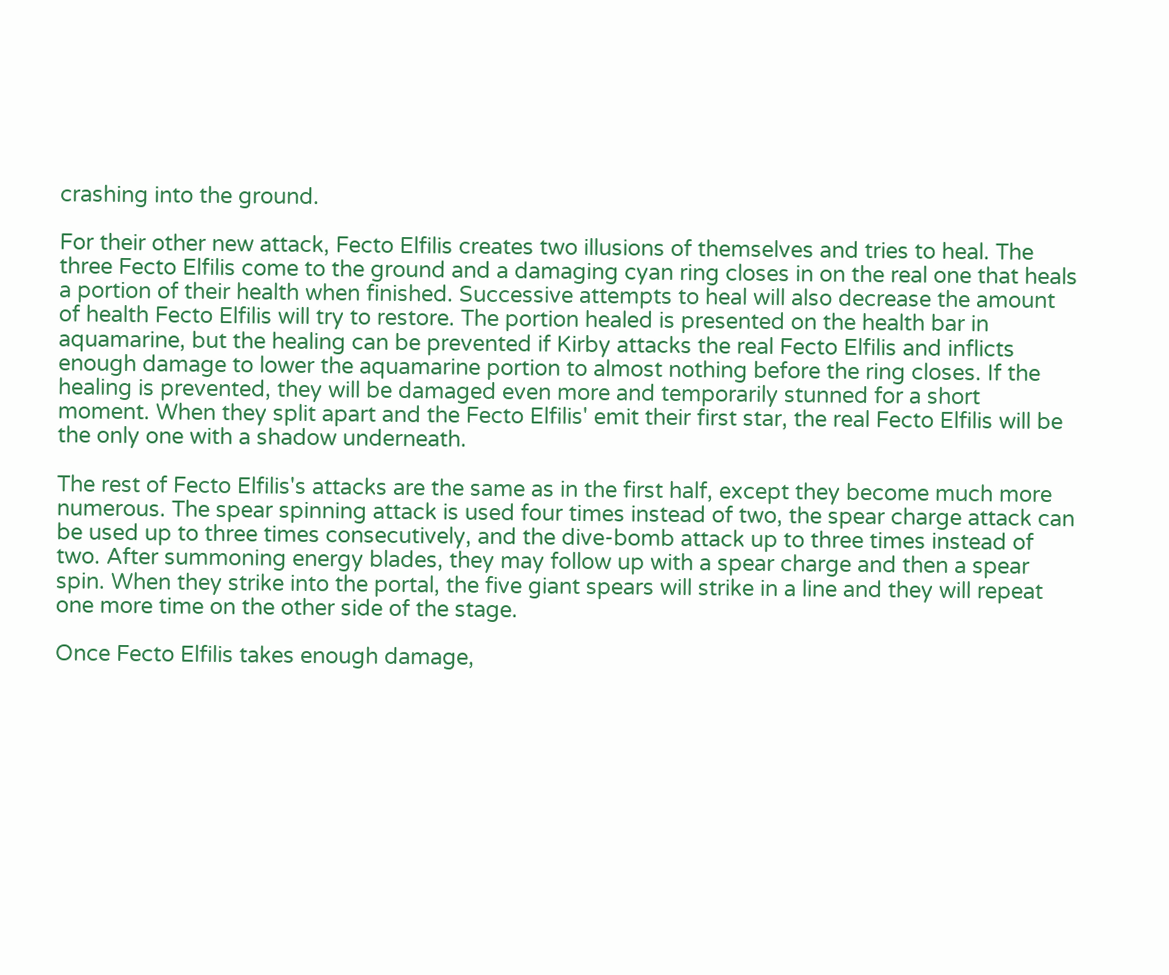crashing into the ground.

For their other new attack, Fecto Elfilis creates two illusions of themselves and tries to heal. The three Fecto Elfilis come to the ground and a damaging cyan ring closes in on the real one that heals a portion of their health when finished. Successive attempts to heal will also decrease the amount of health Fecto Elfilis will try to restore. The portion healed is presented on the health bar in aquamarine, but the healing can be prevented if Kirby attacks the real Fecto Elfilis and inflicts enough damage to lower the aquamarine portion to almost nothing before the ring closes. If the healing is prevented, they will be damaged even more and temporarily stunned for a short moment. When they split apart and the Fecto Elfilis' emit their first star, the real Fecto Elfilis will be the only one with a shadow underneath.

The rest of Fecto Elfilis's attacks are the same as in the first half, except they become much more numerous. The spear spinning attack is used four times instead of two, the spear charge attack can be used up to three times consecutively, and the dive-bomb attack up to three times instead of two. After summoning energy blades, they may follow up with a spear charge and then a spear spin. When they strike into the portal, the five giant spears will strike in a line and they will repeat one more time on the other side of the stage.

Once Fecto Elfilis takes enough damage,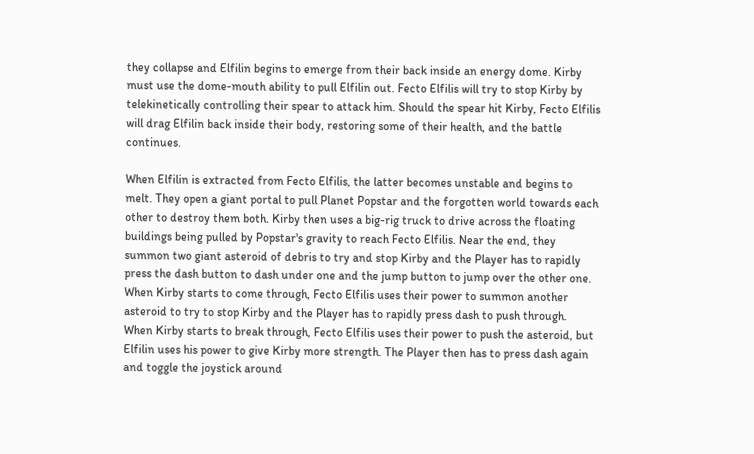they collapse and Elfilin begins to emerge from their back inside an energy dome. Kirby must use the dome-mouth ability to pull Elfilin out. Fecto Elfilis will try to stop Kirby by telekinetically controlling their spear to attack him. Should the spear hit Kirby, Fecto Elfilis will drag Elfilin back inside their body, restoring some of their health, and the battle continues.

When Elfilin is extracted from Fecto Elfilis, the latter becomes unstable and begins to melt. They open a giant portal to pull Planet Popstar and the forgotten world towards each other to destroy them both. Kirby then uses a big-rig truck to drive across the floating buildings being pulled by Popstar's gravity to reach Fecto Elfilis. Near the end, they summon two giant asteroid of debris to try and stop Kirby and the Player has to rapidly press the dash button to dash under one and the jump button to jump over the other one. When Kirby starts to come through, Fecto Elfilis uses their power to summon another asteroid to try to stop Kirby and the Player has to rapidly press dash to push through. When Kirby starts to break through, Fecto Elfilis uses their power to push the asteroid, but Elfilin uses his power to give Kirby more strength. The Player then has to press dash again and toggle the joystick around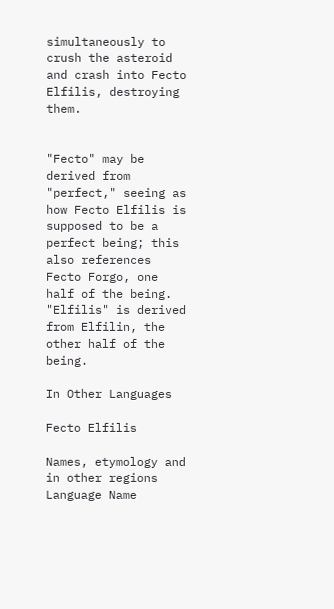simultaneously to crush the asteroid and crash into Fecto Elfilis, destroying them.


"Fecto" may be derived from "perfect," seeing as how Fecto Elfilis is supposed to be a perfect being; this also references Fecto Forgo, one half of the being. "Elfilis" is derived from Elfilin, the other half of the being.

In Other Languages

Fecto Elfilis

Names, etymology and in other regions
Language Name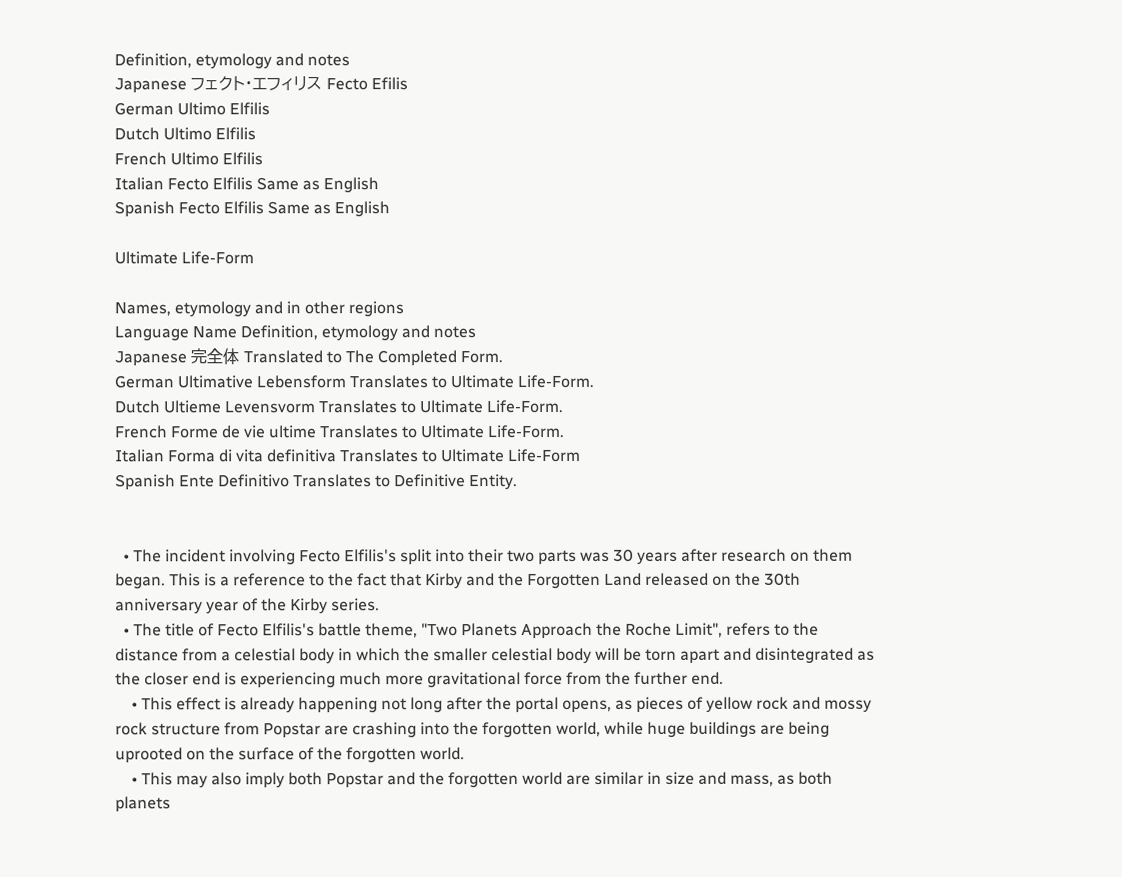Definition, etymology and notes
Japanese フェクト・エフィリス Fecto Efilis
German Ultimo Elfilis
Dutch Ultimo Elfilis
French Ultimo Elfilis
Italian Fecto Elfilis Same as English
Spanish Fecto Elfilis Same as English

Ultimate Life-Form

Names, etymology and in other regions
Language Name Definition, etymology and notes
Japanese 完全体 Translated to The Completed Form.
German Ultimative Lebensform Translates to Ultimate Life-Form.
Dutch Ultieme Levensvorm Translates to Ultimate Life-Form.
French Forme de vie ultime Translates to Ultimate Life-Form.
Italian Forma di vita definitiva Translates to Ultimate Life-Form
Spanish Ente Definitivo Translates to Definitive Entity.


  • The incident involving Fecto Elfilis's split into their two parts was 30 years after research on them began. This is a reference to the fact that Kirby and the Forgotten Land released on the 30th anniversary year of the Kirby series.
  • The title of Fecto Elfilis's battle theme, "Two Planets Approach the Roche Limit", refers to the distance from a celestial body in which the smaller celestial body will be torn apart and disintegrated as the closer end is experiencing much more gravitational force from the further end.
    • This effect is already happening not long after the portal opens, as pieces of yellow rock and mossy rock structure from Popstar are crashing into the forgotten world, while huge buildings are being uprooted on the surface of the forgotten world.
    • This may also imply both Popstar and the forgotten world are similar in size and mass, as both planets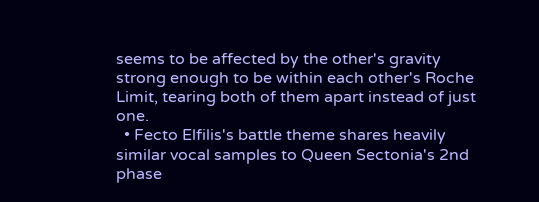seems to be affected by the other's gravity strong enough to be within each other's Roche Limit, tearing both of them apart instead of just one.
  • Fecto Elfilis's battle theme shares heavily similar vocal samples to Queen Sectonia's 2nd phase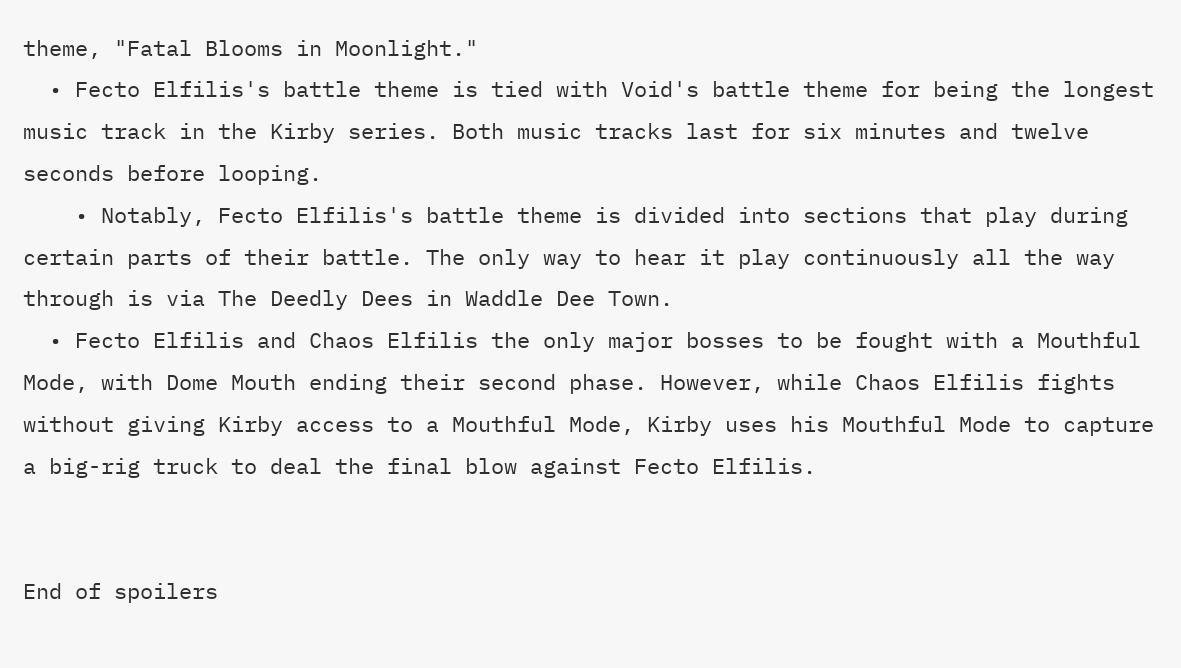theme, "Fatal Blooms in Moonlight."
  • Fecto Elfilis's battle theme is tied with Void's battle theme for being the longest music track in the Kirby series. Both music tracks last for six minutes and twelve seconds before looping.
    • Notably, Fecto Elfilis's battle theme is divided into sections that play during certain parts of their battle. The only way to hear it play continuously all the way through is via The Deedly Dees in Waddle Dee Town.
  • Fecto Elfilis and Chaos Elfilis the only major bosses to be fought with a Mouthful Mode, with Dome Mouth ending their second phase. However, while Chaos Elfilis fights without giving Kirby access to a Mouthful Mode, Kirby uses his Mouthful Mode to capture a big-rig truck to deal the final blow against Fecto Elfilis.


End of spoilers